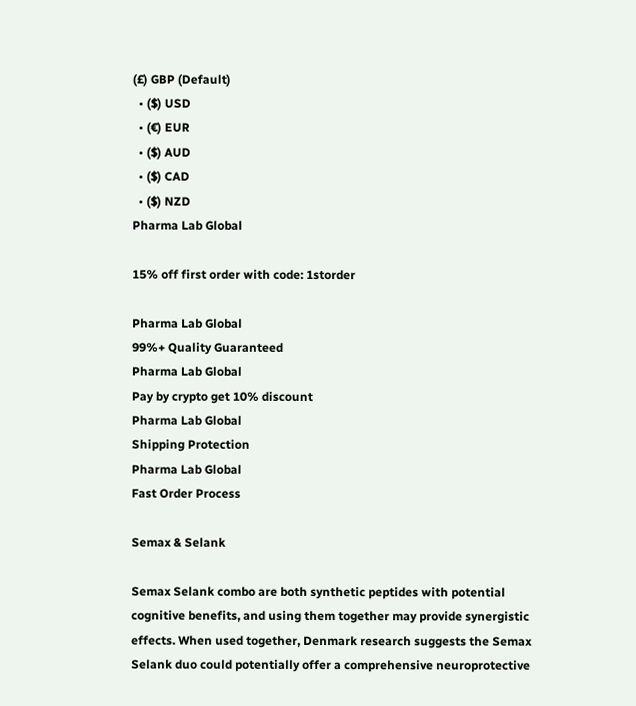(£) GBP (Default)
  • ($) USD
  • (€) EUR
  • ($) AUD
  • ($) CAD
  • ($) NZD
Pharma Lab Global

15% off first order with code: 1storder

Pharma Lab Global
99%+ Quality Guaranteed
Pharma Lab Global
Pay by crypto get 10% discount
Pharma Lab Global
Shipping Protection
Pharma Lab Global
Fast Order Process

Semax & Selank

Semax Selank combo are both synthetic peptides with potential cognitive benefits, and using them together may provide synergistic effects. When used together, Denmark research suggests the Semax Selank duo could potentially offer a comprehensive neuroprotective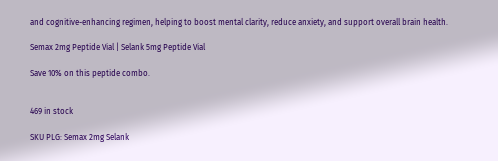and cognitive-enhancing regimen, helping to boost mental clarity, reduce anxiety, and support overall brain health.

Semax 2mg Peptide Vial | Selank 5mg Peptide Vial

Save 10% on this peptide combo.


469 in stock

SKU PLG: Semax 2mg Selank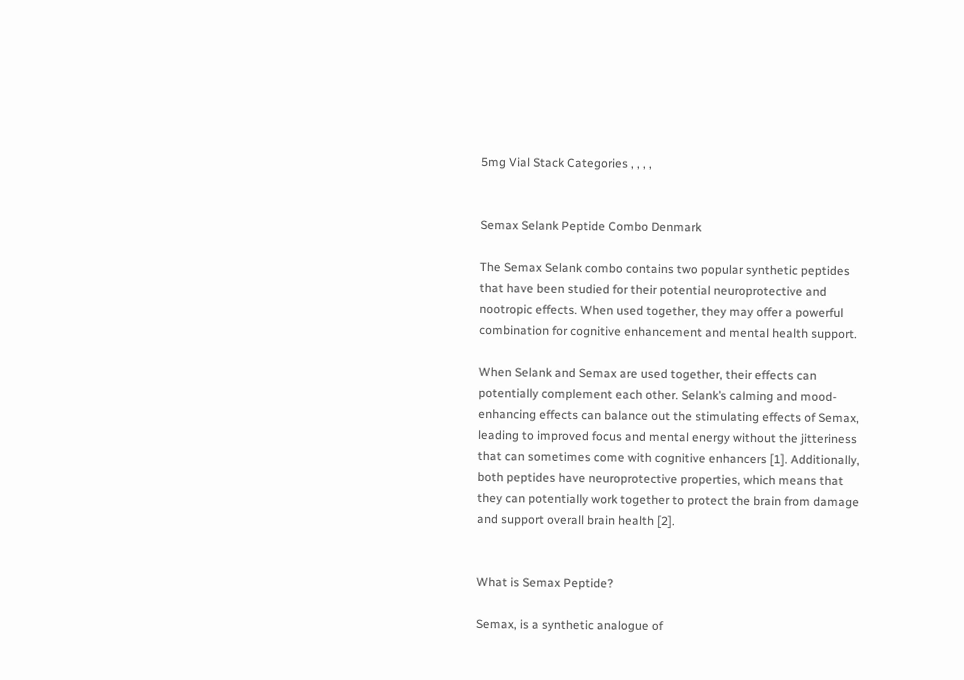5mg Vial Stack Categories , , , ,


Semax Selank Peptide Combo Denmark

The Semax Selank combo contains two popular synthetic peptides that have been studied for their potential neuroprotective and nootropic effects. When used together, they may offer a powerful combination for cognitive enhancement and mental health support.

When Selank and Semax are used together, their effects can potentially complement each other. Selank’s calming and mood-enhancing effects can balance out the stimulating effects of Semax, leading to improved focus and mental energy without the jitteriness that can sometimes come with cognitive enhancers [1]. Additionally, both peptides have neuroprotective properties, which means that they can potentially work together to protect the brain from damage and support overall brain health [2].


What is Semax Peptide?

Semax, is a synthetic analogue of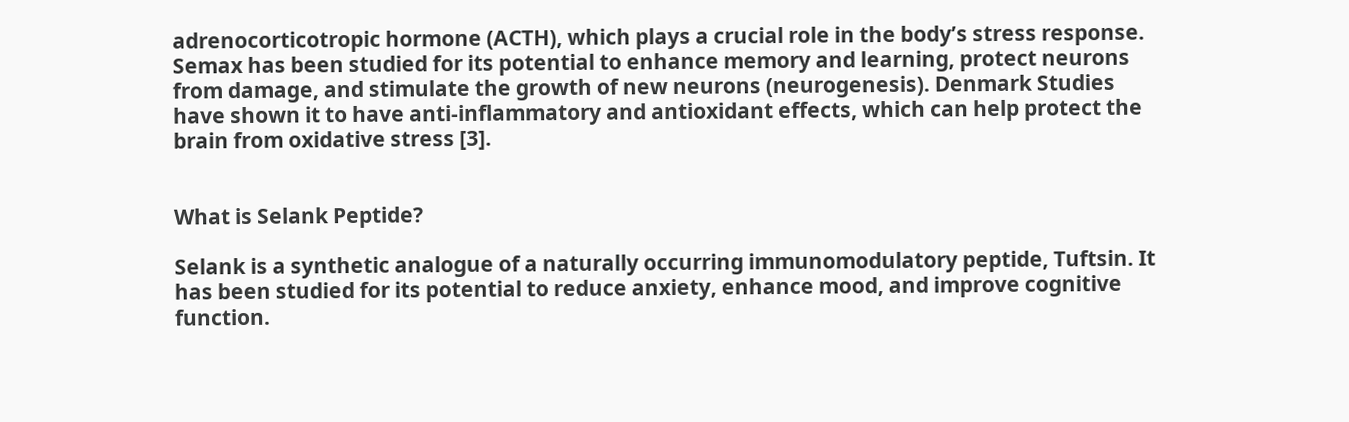adrenocorticotropic hormone (ACTH), which plays a crucial role in the body’s stress response. Semax has been studied for its potential to enhance memory and learning, protect neurons from damage, and stimulate the growth of new neurons (neurogenesis). Denmark Studies have shown it to have anti-inflammatory and antioxidant effects, which can help protect the brain from oxidative stress [3].


What is Selank Peptide?

Selank is a synthetic analogue of a naturally occurring immunomodulatory peptide, Tuftsin. It has been studied for its potential to reduce anxiety, enhance mood, and improve cognitive function.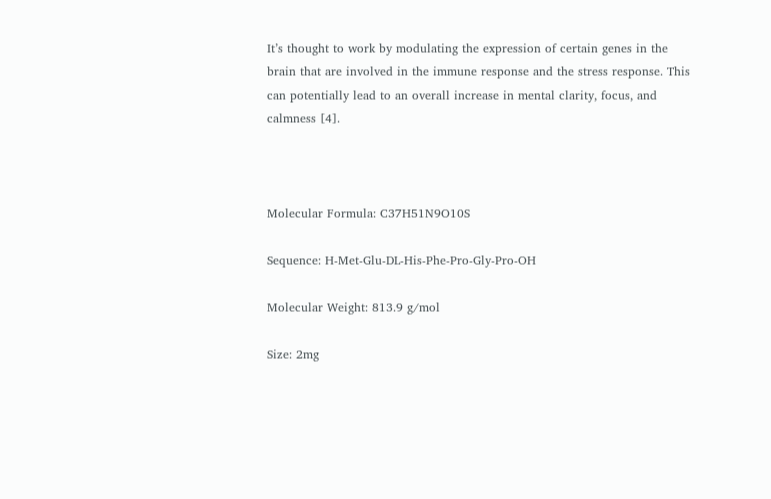It’s thought to work by modulating the expression of certain genes in the brain that are involved in the immune response and the stress response. This can potentially lead to an overall increase in mental clarity, focus, and calmness [4].



Molecular Formula: C37H51N9O10S

Sequence: H-Met-Glu-DL-His-Phe-Pro-Gly-Pro-OH

Molecular Weight: 813.9 g/mol

Size: 2mg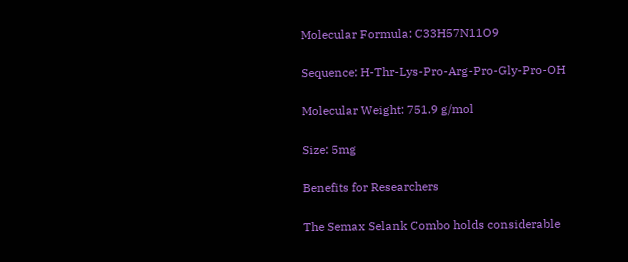Molecular Formula: C33H57N11O9

Sequence: H-Thr-Lys-Pro-Arg-Pro-Gly-Pro-OH

Molecular Weight: 751.9 g/mol

Size: 5mg

Benefits for Researchers

The Semax Selank Combo holds considerable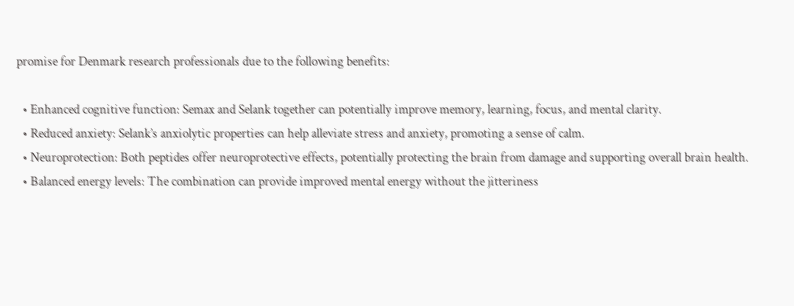promise for Denmark research professionals due to the following benefits:

  • Enhanced cognitive function: Semax and Selank together can potentially improve memory, learning, focus, and mental clarity.
  • Reduced anxiety: Selank’s anxiolytic properties can help alleviate stress and anxiety, promoting a sense of calm.
  • Neuroprotection: Both peptides offer neuroprotective effects, potentially protecting the brain from damage and supporting overall brain health.
  • Balanced energy levels: The combination can provide improved mental energy without the jitteriness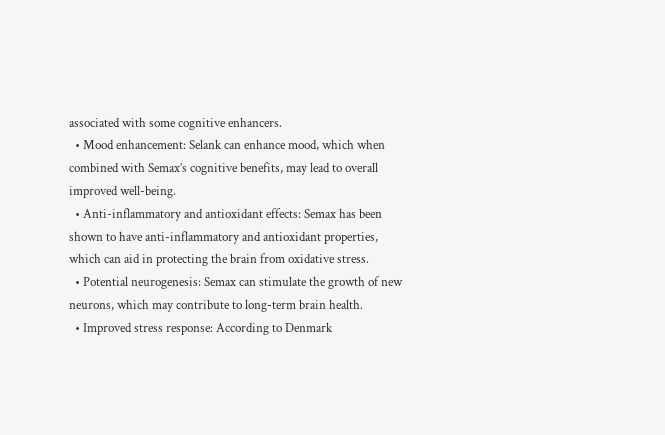associated with some cognitive enhancers.
  • Mood enhancement: Selank can enhance mood, which when combined with Semax’s cognitive benefits, may lead to overall improved well-being.
  • Anti-inflammatory and antioxidant effects: Semax has been shown to have anti-inflammatory and antioxidant properties, which can aid in protecting the brain from oxidative stress.
  • Potential neurogenesis: Semax can stimulate the growth of new neurons, which may contribute to long-term brain health.
  • Improved stress response: According to Denmark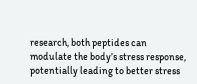research, both peptides can modulate the body’s stress response, potentially leading to better stress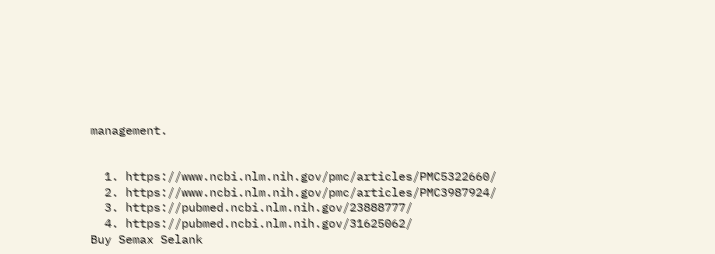management.


  1. https://www.ncbi.nlm.nih.gov/pmc/articles/PMC5322660/
  2. https://www.ncbi.nlm.nih.gov/pmc/articles/PMC3987924/
  3. https://pubmed.ncbi.nlm.nih.gov/23888777/
  4. https://pubmed.ncbi.nlm.nih.gov/31625062/
Buy Semax Selank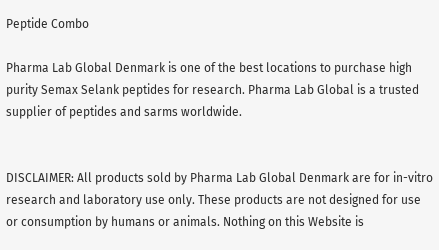Peptide Combo

Pharma Lab Global Denmark is one of the best locations to purchase high purity Semax Selank peptides for research. Pharma Lab Global is a trusted supplier of peptides and sarms worldwide.


DISCLAIMER: All products sold by Pharma Lab Global Denmark are for in-vitro research and laboratory use only. These products are not designed for use or consumption by humans or animals. Nothing on this Website is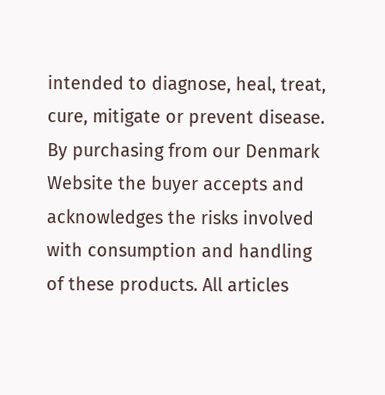intended to diagnose, heal, treat, cure, mitigate or prevent disease. By purchasing from our Denmark Website the buyer accepts and acknowledges the risks involved with consumption and handling of these products. All articles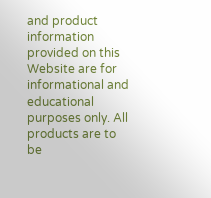and product information provided on this Website are for informational and educational purposes only. All products are to be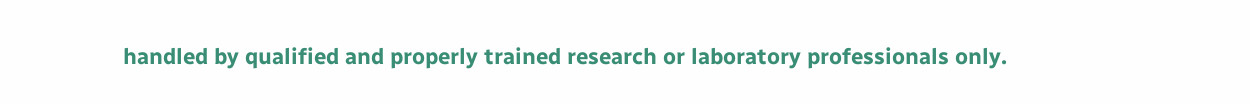handled by qualified and properly trained research or laboratory professionals only.